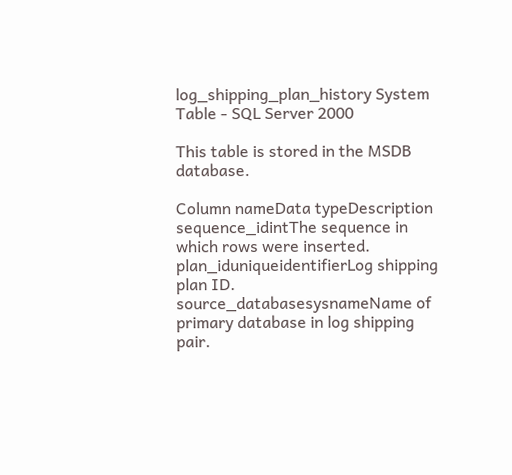log_shipping_plan_history System Table - SQL Server 2000

This table is stored in the MSDB database.

Column nameData typeDescription
sequence_idintThe sequence in which rows were inserted.
plan_iduniqueidentifierLog shipping plan ID.
source_databasesysnameName of primary database in log shipping pair.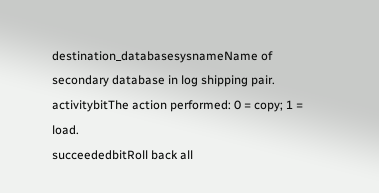destination_databasesysnameName of secondary database in log shipping pair.
activitybitThe action performed: 0 = copy; 1 = load.
succeededbitRoll back all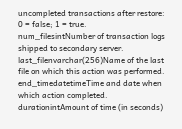uncompleted transactions after restore: 0 = false; 1 = true.
num_filesintNumber of transaction logs shipped to secondary server.
last_filenvarchar(256)Name of the last file on which this action was performed.
end_timedatetimeTime and date when which action completed.
durationintAmount of time (in seconds)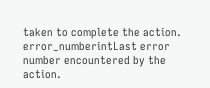taken to complete the action.
error_numberintLast error number encountered by the action.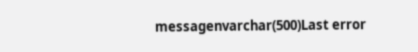messagenvarchar(500)Last error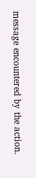message encountered by the action.